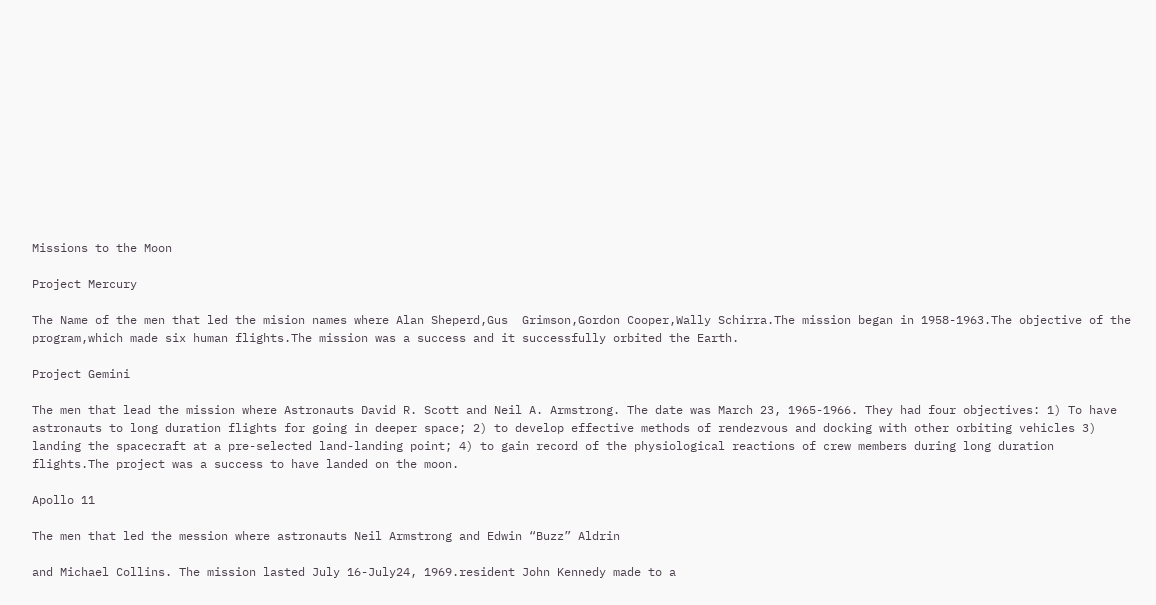Missions to the Moon

Project Mercury

The Name of the men that led the mision names where Alan Sheperd,Gus  Grimson,Gordon Cooper,Wally Schirra.The mission began in 1958-1963.The objective of the program,which made six human flights.The mission was a success and it successfully orbited the Earth.

Project Gemini

The men that lead the mission where Astronauts David R. Scott and Neil A. Armstrong. The date was March 23, 1965-1966. They had four objectives: 1) To have astronauts to long duration flights for going in deeper space; 2) to develop effective methods of rendezvous and docking with other orbiting vehicles 3) landing the spacecraft at a pre-selected land-landing point; 4) to gain record of the physiological reactions of crew members during long duration flights.The project was a success to have landed on the moon.

Apollo 11

The men that led the mession where astronauts Neil Armstrong and Edwin “Buzz” Aldrin

and Michael Collins. The mission lasted July 16-July24, 1969.resident John Kennedy made to a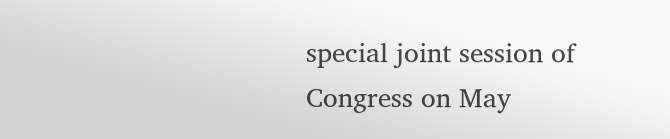special joint session of Congress on May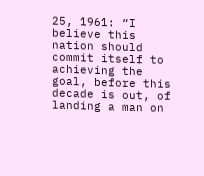25, 1961: “I believe this nation should commit itself to achieving the goal, before this decade is out, of landing a man on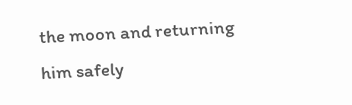the moon and returning him safely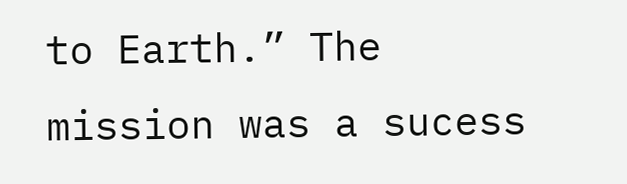to Earth.” The mission was a sucess